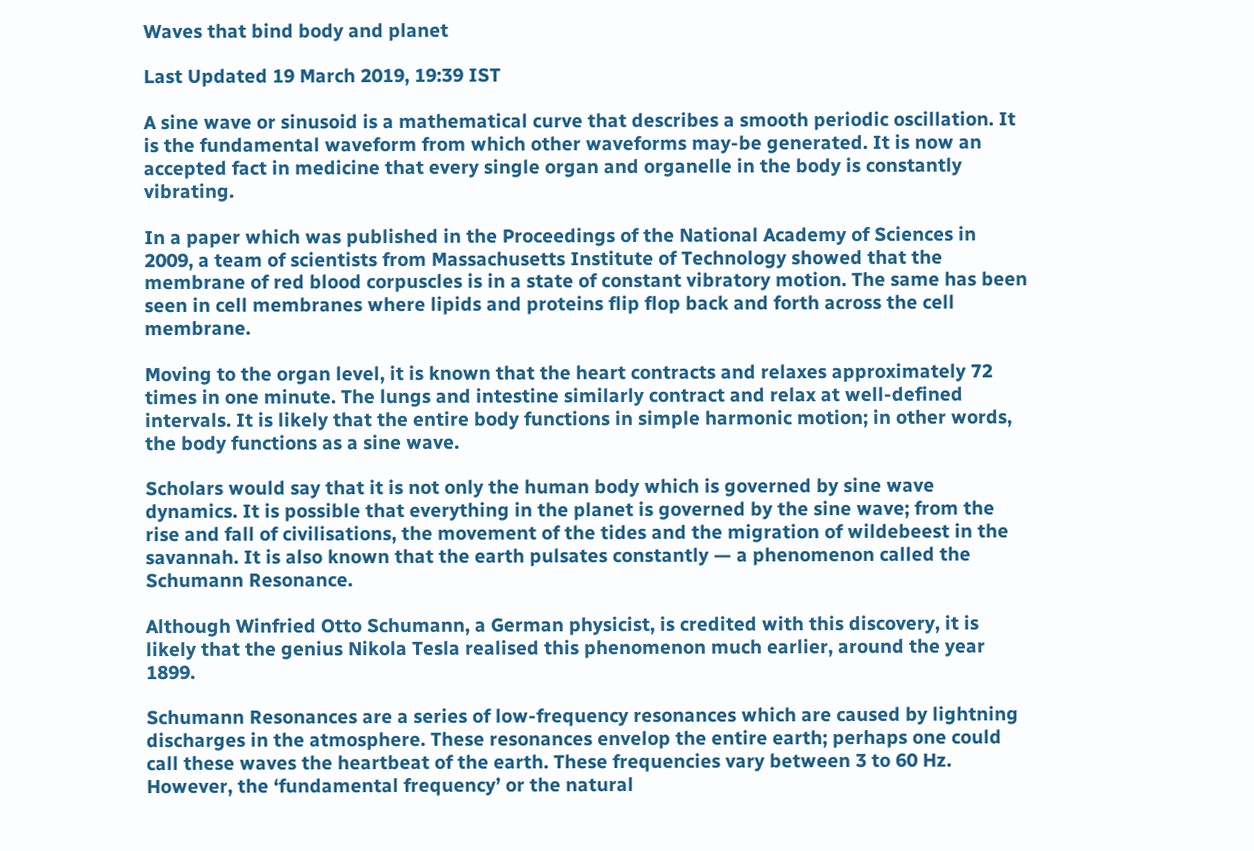Waves that bind body and planet

Last Updated 19 March 2019, 19:39 IST

A sine wave or sinusoid is a mathematical curve that describes a smooth periodic oscillation. It is the fundamental waveform from which other waveforms may-be generated. It is now an accepted fact in medicine that every single organ and organelle in the body is constantly vibrating.

In a paper which was published in the Proceedings of the National Academy of Sciences in 2009, a team of scientists from Massachusetts Institute of Technology showed that the membrane of red blood corpuscles is in a state of constant vibratory motion. The same has been seen in cell membranes where lipids and proteins flip flop back and forth across the cell membrane.

Moving to the organ level, it is known that the heart contracts and relaxes approximately 72 times in one minute. The lungs and intestine similarly contract and relax at well-defined intervals. It is likely that the entire body functions in simple harmonic motion; in other words, the body functions as a sine wave.

Scholars would say that it is not only the human body which is governed by sine wave dynamics. It is possible that everything in the planet is governed by the sine wave; from the rise and fall of civilisations, the movement of the tides and the migration of wildebeest in the savannah. It is also known that the earth pulsates constantly — a phenomenon called the Schumann Resonance.

Although Winfried Otto Schumann, a German physicist, is credited with this discovery, it is likely that the genius Nikola Tesla realised this phenomenon much earlier, around the year 1899.

Schumann Resonances are a series of low-frequency resonances which are caused by lightning discharges in the atmosphere. These resonances envelop the entire earth; perhaps one could call these waves the heartbeat of the earth. These frequencies vary between 3 to 60 Hz. However, the ‘fundamental frequency’ or the natural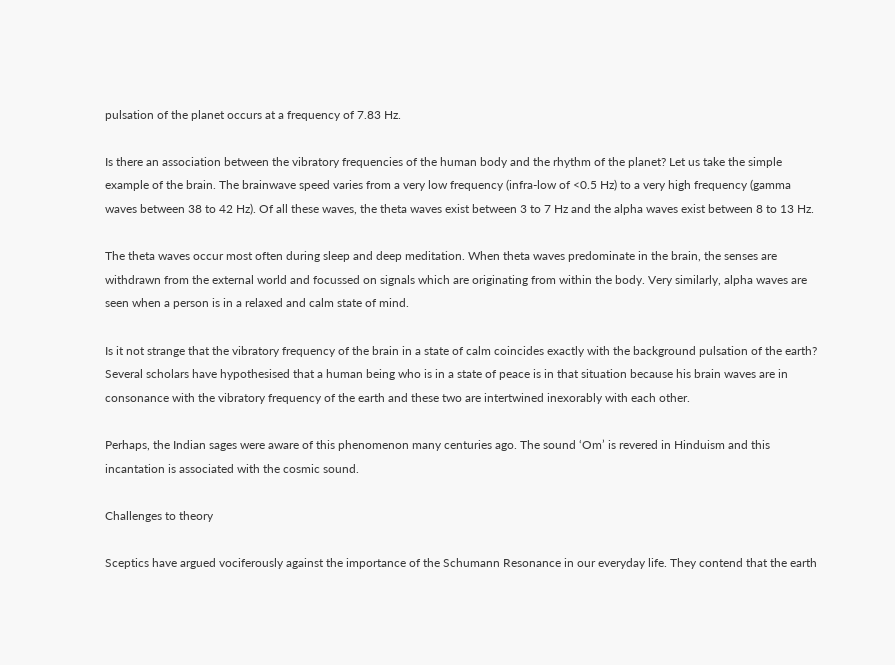pulsation of the planet occurs at a frequency of 7.83 Hz.

Is there an association between the vibratory frequencies of the human body and the rhythm of the planet? Let us take the simple example of the brain. The brainwave speed varies from a very low frequency (infra-low of <0.5 Hz) to a very high frequency (gamma waves between 38 to 42 Hz). Of all these waves, the theta waves exist between 3 to 7 Hz and the alpha waves exist between 8 to 13 Hz.

The theta waves occur most often during sleep and deep meditation. When theta waves predominate in the brain, the senses are withdrawn from the external world and focussed on signals which are originating from within the body. Very similarly, alpha waves are seen when a person is in a relaxed and calm state of mind.

Is it not strange that the vibratory frequency of the brain in a state of calm coincides exactly with the background pulsation of the earth? Several scholars have hypothesised that a human being who is in a state of peace is in that situation because his brain waves are in consonance with the vibratory frequency of the earth and these two are intertwined inexorably with each other.

Perhaps, the Indian sages were aware of this phenomenon many centuries ago. The sound ‘Om’ is revered in Hinduism and this incantation is associated with the cosmic sound.

Challenges to theory

Sceptics have argued vociferously against the importance of the Schumann Resonance in our everyday life. They contend that the earth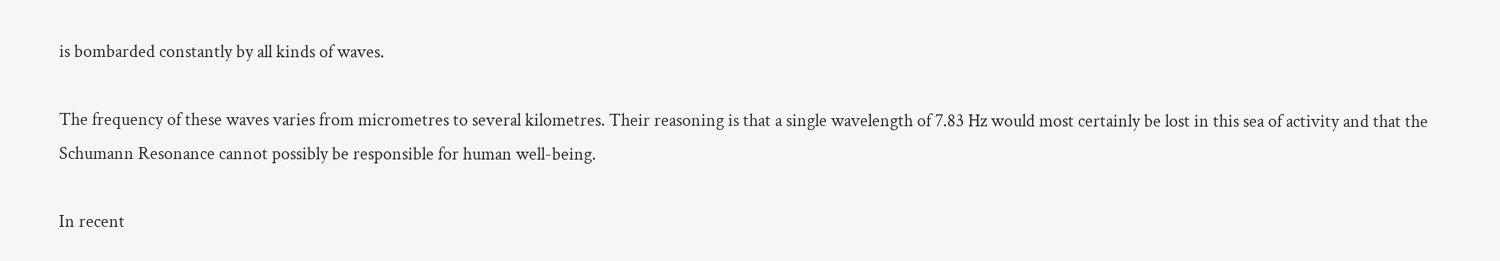is bombarded constantly by all kinds of waves.

The frequency of these waves varies from micrometres to several kilometres. Their reasoning is that a single wavelength of 7.83 Hz would most certainly be lost in this sea of activity and that the Schumann Resonance cannot possibly be responsible for human well-being.

In recent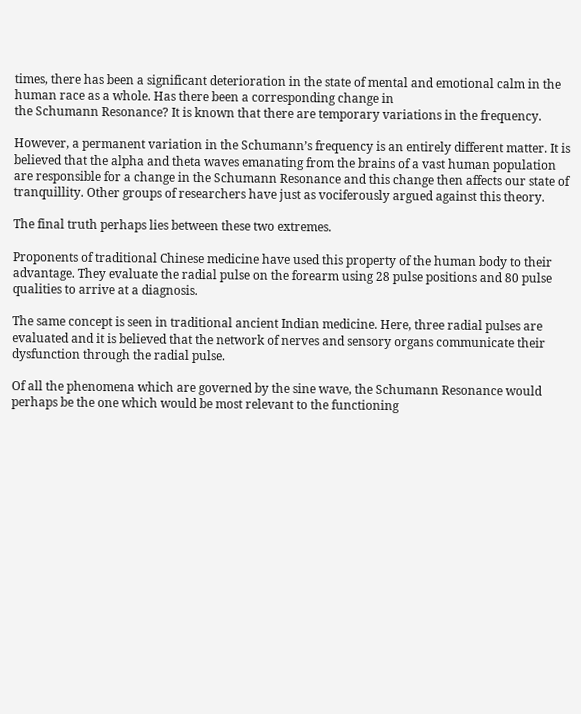times, there has been a significant deterioration in the state of mental and emotional calm in the human race as a whole. Has there been a corresponding change in
the Schumann Resonance? It is known that there are temporary variations in the frequency.

However, a permanent variation in the Schumann’s frequency is an entirely different matter. It is believed that the alpha and theta waves emanating from the brains of a vast human population are responsible for a change in the Schumann Resonance and this change then affects our state of tranquillity. Other groups of researchers have just as vociferously argued against this theory.

The final truth perhaps lies between these two extremes.

Proponents of traditional Chinese medicine have used this property of the human body to their advantage. They evaluate the radial pulse on the forearm using 28 pulse positions and 80 pulse qualities to arrive at a diagnosis.

The same concept is seen in traditional ancient Indian medicine. Here, three radial pulses are evaluated and it is believed that the network of nerves and sensory organs communicate their dysfunction through the radial pulse.

Of all the phenomena which are governed by the sine wave, the Schumann Resonance would perhaps be the one which would be most relevant to the functioning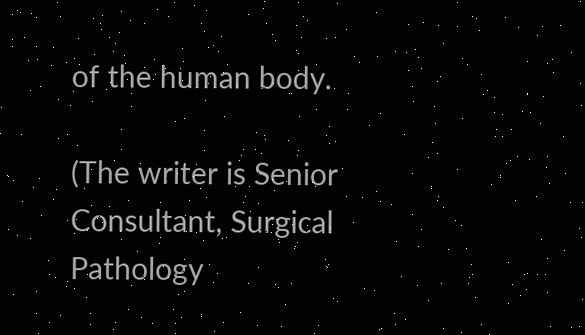of the human body.

(The writer is Senior Consultant, Surgical Pathology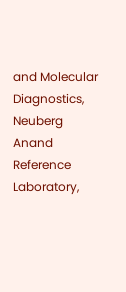and Molecular Diagnostics, Neuberg Anand Reference Laboratory,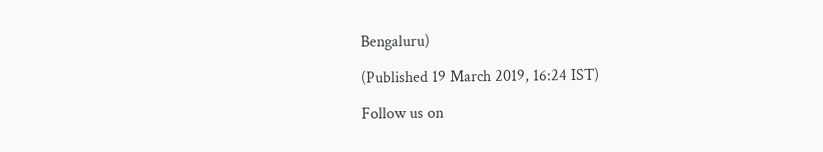Bengaluru)

(Published 19 March 2019, 16:24 IST)

Follow us on